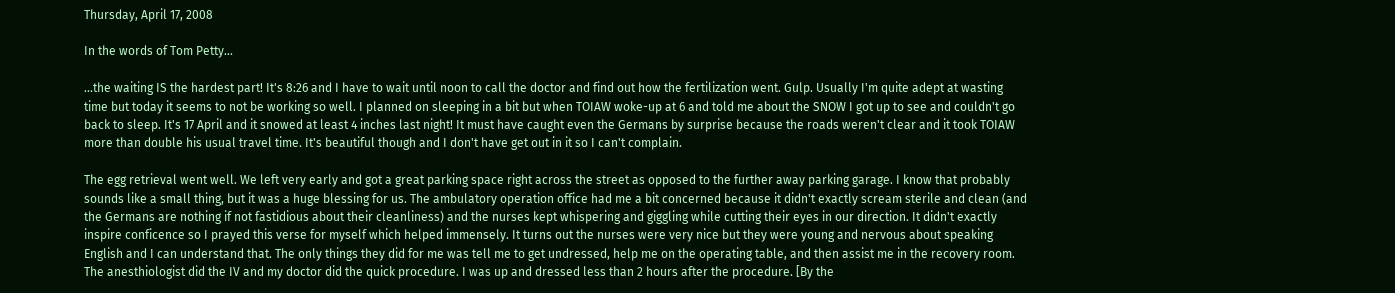Thursday, April 17, 2008

In the words of Tom Petty...

...the waiting IS the hardest part! It's 8:26 and I have to wait until noon to call the doctor and find out how the fertilization went. Gulp. Usually I'm quite adept at wasting time but today it seems to not be working so well. I planned on sleeping in a bit but when TOIAW woke-up at 6 and told me about the SNOW I got up to see and couldn't go back to sleep. It's 17 April and it snowed at least 4 inches last night! It must have caught even the Germans by surprise because the roads weren't clear and it took TOIAW more than double his usual travel time. It's beautiful though and I don't have get out in it so I can't complain.

The egg retrieval went well. We left very early and got a great parking space right across the street as opposed to the further away parking garage. I know that probably sounds like a small thing, but it was a huge blessing for us. The ambulatory operation office had me a bit concerned because it didn't exactly scream sterile and clean (and the Germans are nothing if not fastidious about their cleanliness) and the nurses kept whispering and giggling while cutting their eyes in our direction. It didn't exactly inspire conficence so I prayed this verse for myself which helped immensely. It turns out the nurses were very nice but they were young and nervous about speaking English and I can understand that. The only things they did for me was tell me to get undressed, help me on the operating table, and then assist me in the recovery room. The anesthiologist did the IV and my doctor did the quick procedure. I was up and dressed less than 2 hours after the procedure. [By the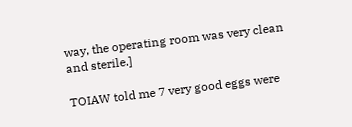way, the operating room was very clean and sterile.]

TOIAW told me 7 very good eggs were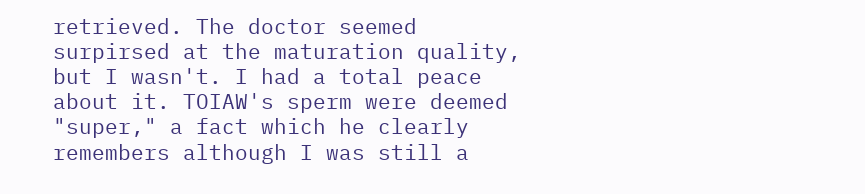retrieved. The doctor seemed surpirsed at the maturation quality, but I wasn't. I had a total peace about it. TOIAW's sperm were deemed "super," a fact which he clearly remembers although I was still a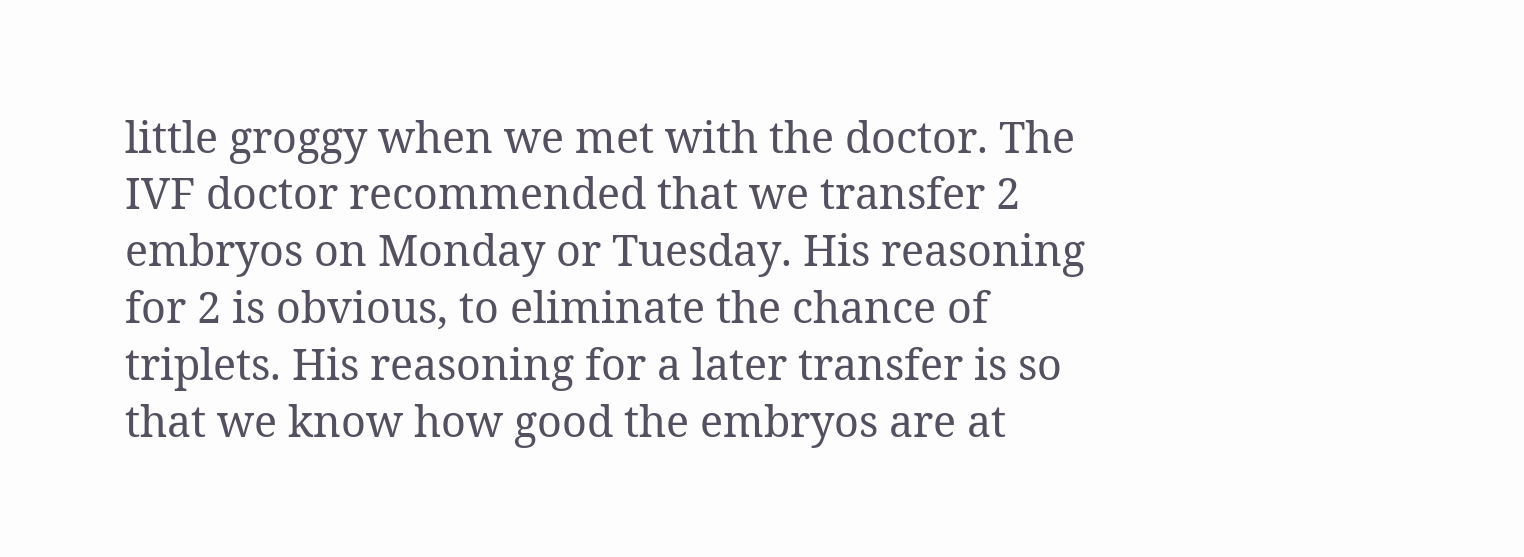little groggy when we met with the doctor. The IVF doctor recommended that we transfer 2 embryos on Monday or Tuesday. His reasoning for 2 is obvious, to eliminate the chance of triplets. His reasoning for a later transfer is so that we know how good the embryos are at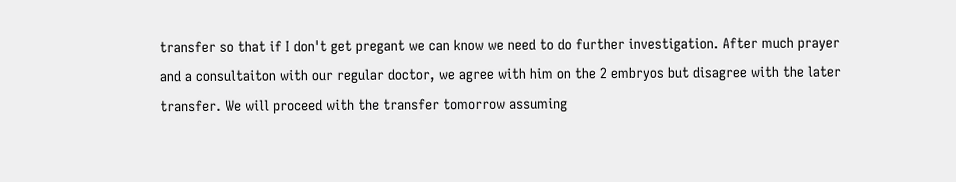transfer so that if I don't get pregant we can know we need to do further investigation. After much prayer and a consultaiton with our regular doctor, we agree with him on the 2 embryos but disagree with the later transfer. We will proceed with the transfer tomorrow assuming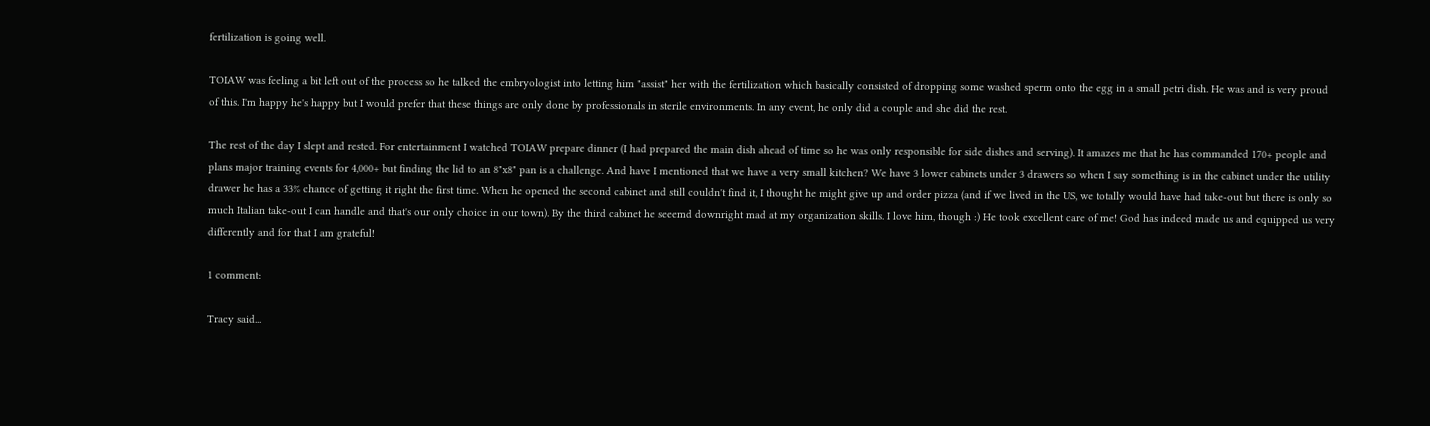fertilization is going well.

TOIAW was feeling a bit left out of the process so he talked the embryologist into letting him "assist" her with the fertilization which basically consisted of dropping some washed sperm onto the egg in a small petri dish. He was and is very proud of this. I'm happy he's happy but I would prefer that these things are only done by professionals in sterile environments. In any event, he only did a couple and she did the rest.

The rest of the day I slept and rested. For entertainment I watched TOIAW prepare dinner (I had prepared the main dish ahead of time so he was only responsible for side dishes and serving). It amazes me that he has commanded 170+ people and plans major training events for 4,000+ but finding the lid to an 8"x8" pan is a challenge. And have I mentioned that we have a very small kitchen? We have 3 lower cabinets under 3 drawers so when I say something is in the cabinet under the utility drawer he has a 33% chance of getting it right the first time. When he opened the second cabinet and still couldn't find it, I thought he might give up and order pizza (and if we lived in the US, we totally would have had take-out but there is only so much Italian take-out I can handle and that's our only choice in our town). By the third cabinet he seeemd downright mad at my organization skills. I love him, though :) He took excellent care of me! God has indeed made us and equipped us very differently and for that I am grateful!

1 comment:

Tracy said...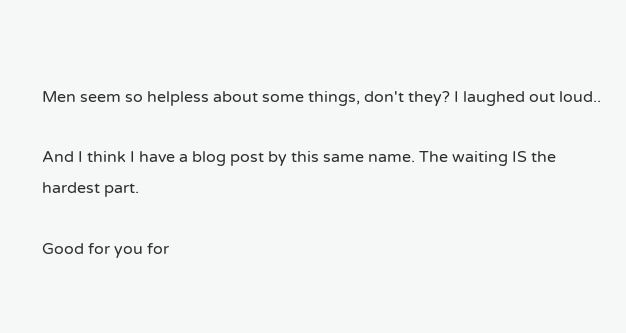Men seem so helpless about some things, don't they? I laughed out loud..

And I think I have a blog post by this same name. The waiting IS the hardest part.

Good for you for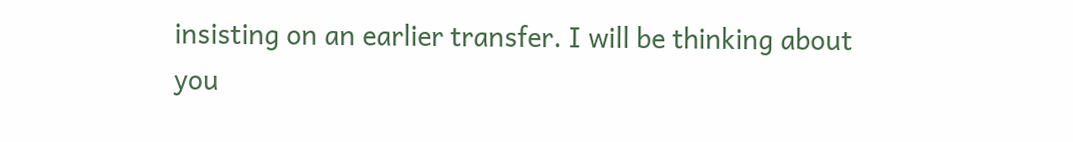insisting on an earlier transfer. I will be thinking about you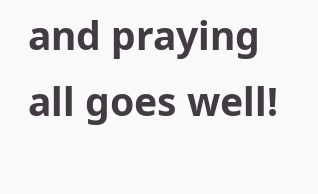and praying all goes well!